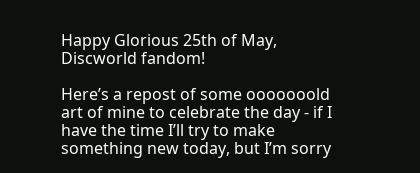Happy Glorious 25th of May, Discworld fandom!

Here’s a repost of some ooooooold art of mine to celebrate the day - if I have the time I’ll try to make something new today, but I’m sorry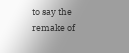to say the remake of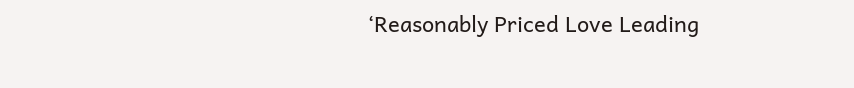‘Reasonably Priced Love Leading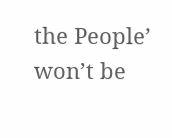the People’ won’t be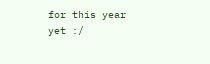for this year yet :/